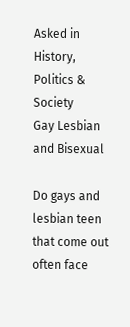Asked in
History, Politics & Society
Gay Lesbian and Bisexual

Do gays and lesbian teen that come out often face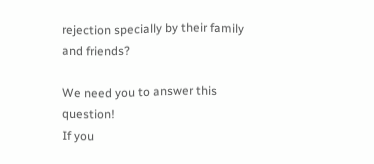rejection specially by their family and friends?

We need you to answer this question!
If you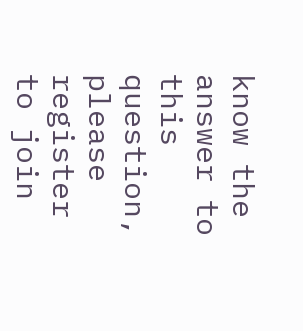know the answer to this question, please register to join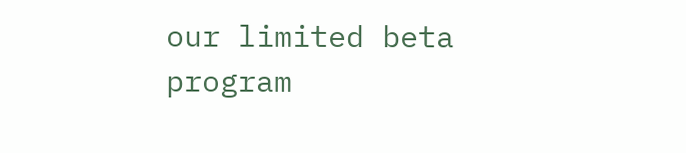our limited beta program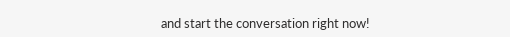and start the conversation right now!